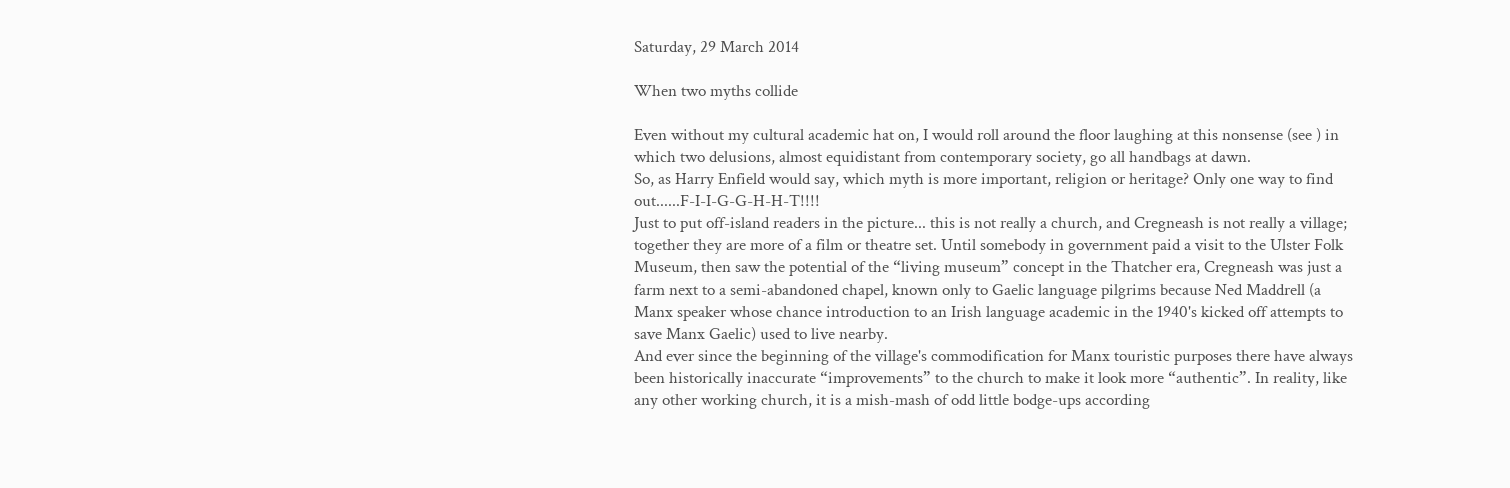Saturday, 29 March 2014

When two myths collide

Even without my cultural academic hat on, I would roll around the floor laughing at this nonsense (see ) in which two delusions, almost equidistant from contemporary society, go all handbags at dawn.
So, as Harry Enfield would say, which myth is more important, religion or heritage? Only one way to find out......F-I-I-G-G-H-H-T!!!!
Just to put off-island readers in the picture... this is not really a church, and Cregneash is not really a village; together they are more of a film or theatre set. Until somebody in government paid a visit to the Ulster Folk Museum, then saw the potential of the “living museum” concept in the Thatcher era, Cregneash was just a farm next to a semi-abandoned chapel, known only to Gaelic language pilgrims because Ned Maddrell (a Manx speaker whose chance introduction to an Irish language academic in the 1940's kicked off attempts to save Manx Gaelic) used to live nearby.
And ever since the beginning of the village's commodification for Manx touristic purposes there have always been historically inaccurate “improvements” to the church to make it look more “authentic”. In reality, like any other working church, it is a mish-mash of odd little bodge-ups according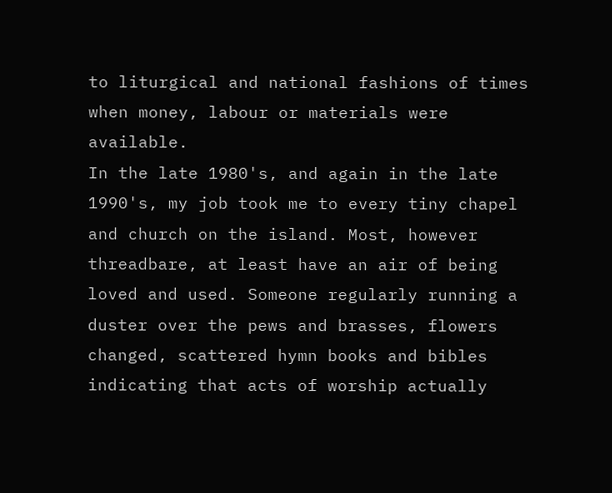to liturgical and national fashions of times when money, labour or materials were available.
In the late 1980's, and again in the late 1990's, my job took me to every tiny chapel and church on the island. Most, however threadbare, at least have an air of being loved and used. Someone regularly running a duster over the pews and brasses, flowers changed, scattered hymn books and bibles indicating that acts of worship actually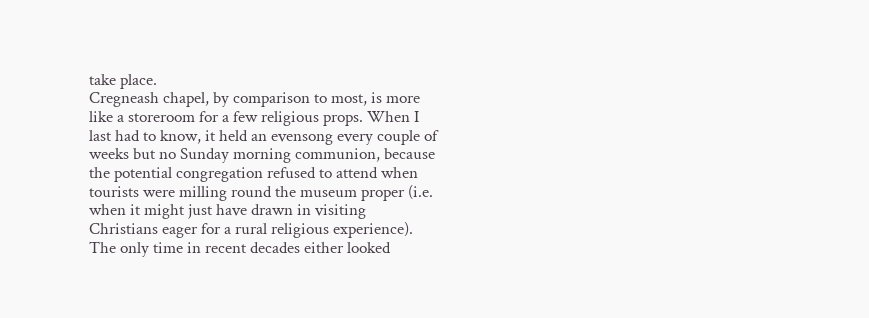take place.
Cregneash chapel, by comparison to most, is more like a storeroom for a few religious props. When I last had to know, it held an evensong every couple of weeks but no Sunday morning communion, because the potential congregation refused to attend when tourists were milling round the museum proper (i.e. when it might just have drawn in visiting Christians eager for a rural religious experience).
The only time in recent decades either looked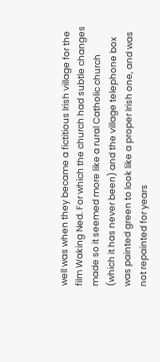well was when they became a fictitious Irish village for the film Waking Ned. For which the church had subtle changes made so it seemed more like a rural Catholic church (which it has never been) and the village telephone box was painted green to look like a proper Irish one, and was not repainted for years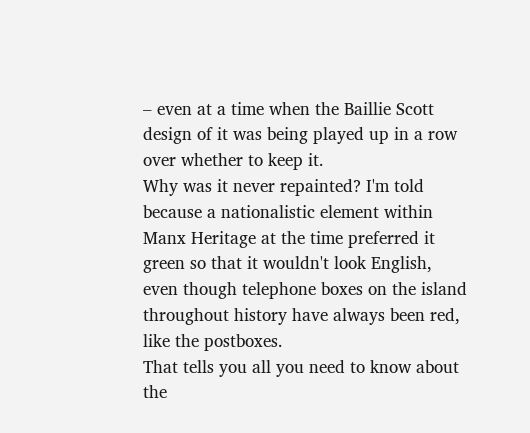– even at a time when the Baillie Scott design of it was being played up in a row over whether to keep it.
Why was it never repainted? I'm told because a nationalistic element within Manx Heritage at the time preferred it green so that it wouldn't look English, even though telephone boxes on the island throughout history have always been red, like the postboxes.
That tells you all you need to know about the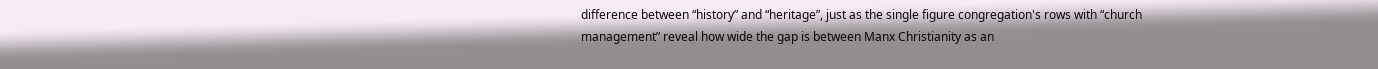difference between “history” and “heritage”, just as the single figure congregation's rows with “church management” reveal how wide the gap is between Manx Christianity as an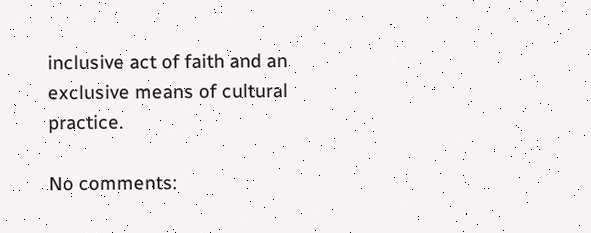inclusive act of faith and an exclusive means of cultural practice.

No comments: